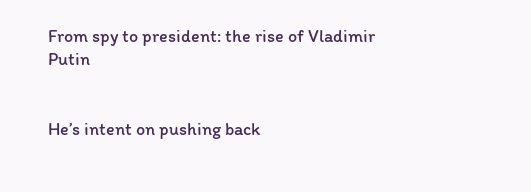From spy to president: the rise of Vladimir Putin


He’s intent on pushing back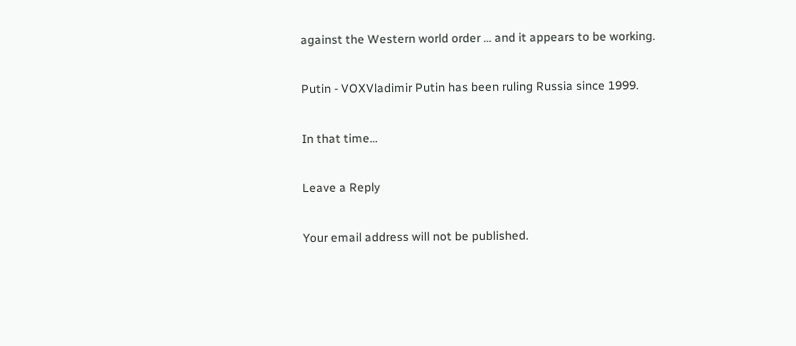against the Western world order … and it appears to be working.

Putin - VOXVladimir Putin has been ruling Russia since 1999.

In that time…

Leave a Reply

Your email address will not be published.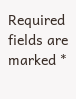Required fields are marked *